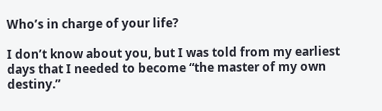Who’s in charge of your life?

I don’t know about you, but I was told from my earliest days that I needed to become “the master of my own destiny.”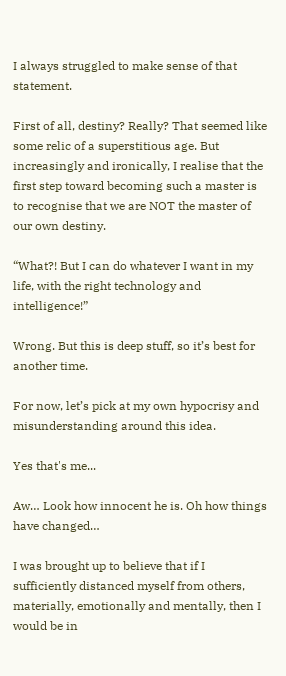I always struggled to make sense of that statement.

First of all, destiny? Really? That seemed like some relic of a superstitious age. But increasingly and ironically, I realise that the first step toward becoming such a master is to recognise that we are NOT the master of our own destiny.

“What?! But I can do whatever I want in my life, with the right technology and intelligence!”

Wrong. But this is deep stuff, so it’s best for another time.

For now, let’s pick at my own hypocrisy and misunderstanding around this idea.

Yes that's me...

Aw… Look how innocent he is. Oh how things have changed…

I was brought up to believe that if I sufficiently distanced myself from others, materially, emotionally and mentally, then I would be in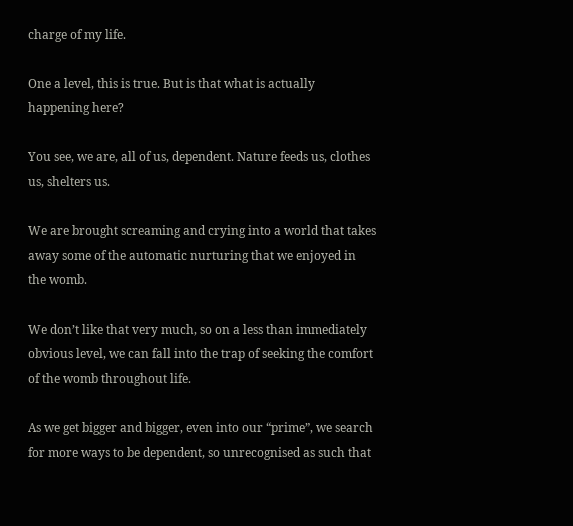charge of my life.

One a level, this is true. But is that what is actually happening here?

You see, we are, all of us, dependent. Nature feeds us, clothes us, shelters us.

We are brought screaming and crying into a world that takes away some of the automatic nurturing that we enjoyed in the womb.

We don’t like that very much, so on a less than immediately obvious level, we can fall into the trap of seeking the comfort of the womb throughout life.

As we get bigger and bigger, even into our “prime”, we search for more ways to be dependent, so unrecognised as such that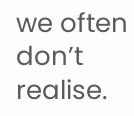we often don’t realise.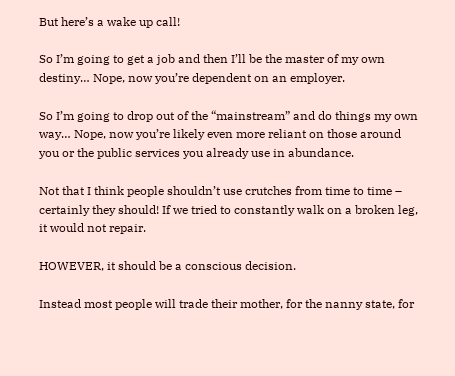But here’s a wake up call!

So I’m going to get a job and then I’ll be the master of my own destiny… Nope, now you’re dependent on an employer.

So I’m going to drop out of the “mainstream” and do things my own way… Nope, now you’re likely even more reliant on those around you or the public services you already use in abundance.

Not that I think people shouldn’t use crutches from time to time – certainly they should! If we tried to constantly walk on a broken leg, it would not repair.

HOWEVER, it should be a conscious decision.

Instead most people will trade their mother, for the nanny state, for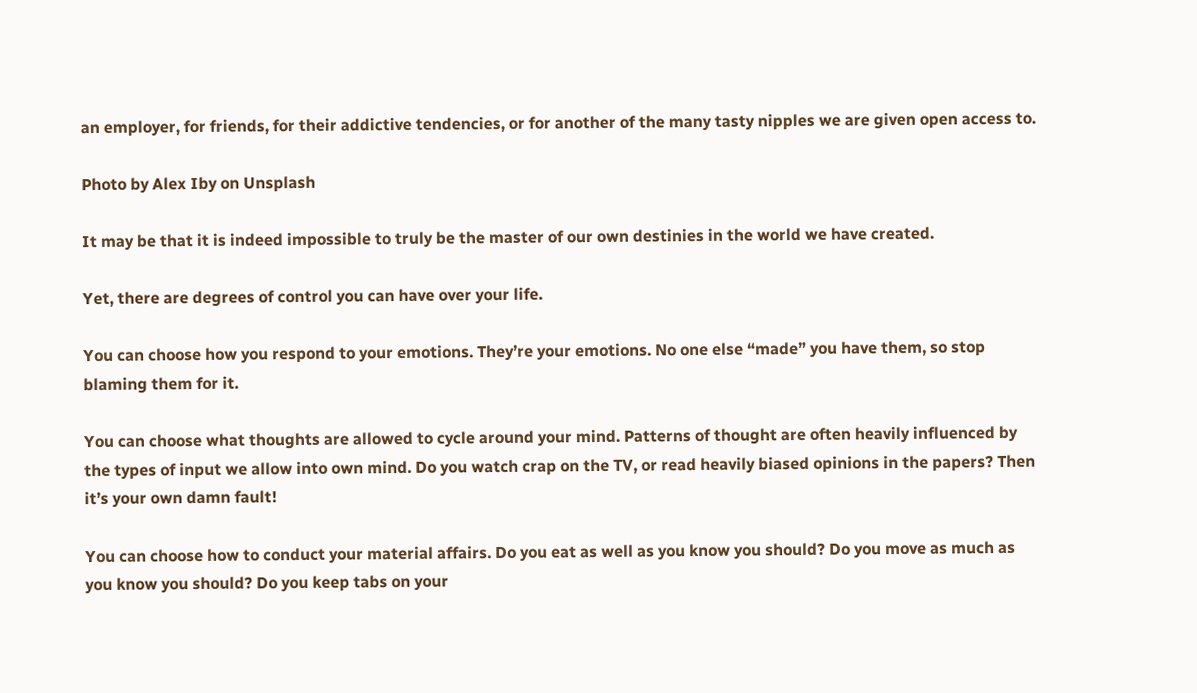an employer, for friends, for their addictive tendencies, or for another of the many tasty nipples we are given open access to.

Photo by Alex Iby on Unsplash

It may be that it is indeed impossible to truly be the master of our own destinies in the world we have created.

Yet, there are degrees of control you can have over your life.

You can choose how you respond to your emotions. They’re your emotions. No one else “made” you have them, so stop blaming them for it.

You can choose what thoughts are allowed to cycle around your mind. Patterns of thought are often heavily influenced by the types of input we allow into own mind. Do you watch crap on the TV, or read heavily biased opinions in the papers? Then it’s your own damn fault!

You can choose how to conduct your material affairs. Do you eat as well as you know you should? Do you move as much as you know you should? Do you keep tabs on your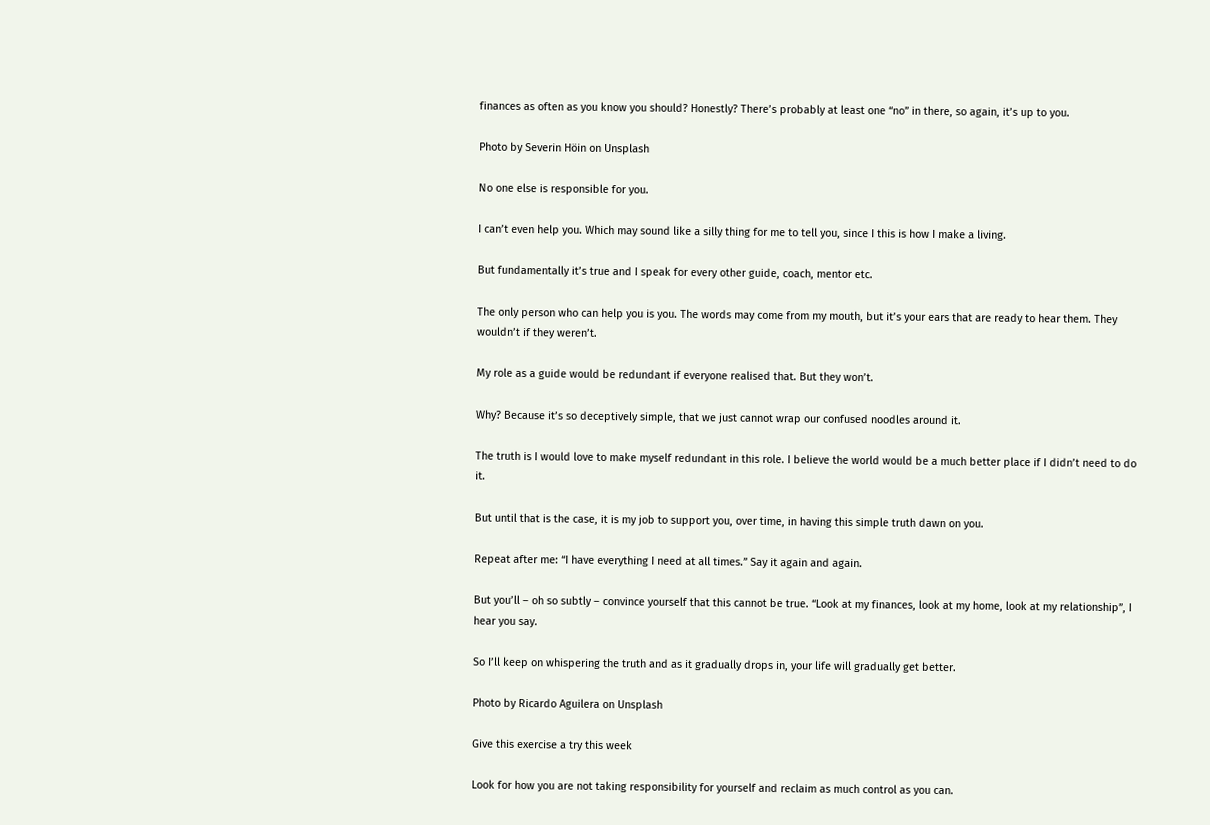finances as often as you know you should? Honestly? There’s probably at least one “no” in there, so again, it’s up to you.

Photo by Severin Höin on Unsplash

No one else is responsible for you.

I can’t even help you. Which may sound like a silly thing for me to tell you, since I this is how I make a living.

But fundamentally it’s true and I speak for every other guide, coach, mentor etc.

The only person who can help you is you. The words may come from my mouth, but it’s your ears that are ready to hear them. They wouldn’t if they weren’t.

My role as a guide would be redundant if everyone realised that. But they won’t.

Why? Because it’s so deceptively simple, that we just cannot wrap our confused noodles around it.

The truth is I would love to make myself redundant in this role. I believe the world would be a much better place if I didn’t need to do it.

But until that is the case, it is my job to support you, over time, in having this simple truth dawn on you.

Repeat after me: “I have everything I need at all times.” Say it again and again.

But you’ll – oh so subtly – convince yourself that this cannot be true. “Look at my finances, look at my home, look at my relationship”, I hear you say.

So I’ll keep on whispering the truth and as it gradually drops in, your life will gradually get better.

Photo by Ricardo Aguilera on Unsplash

Give this exercise a try this week

Look for how you are not taking responsibility for yourself and reclaim as much control as you can.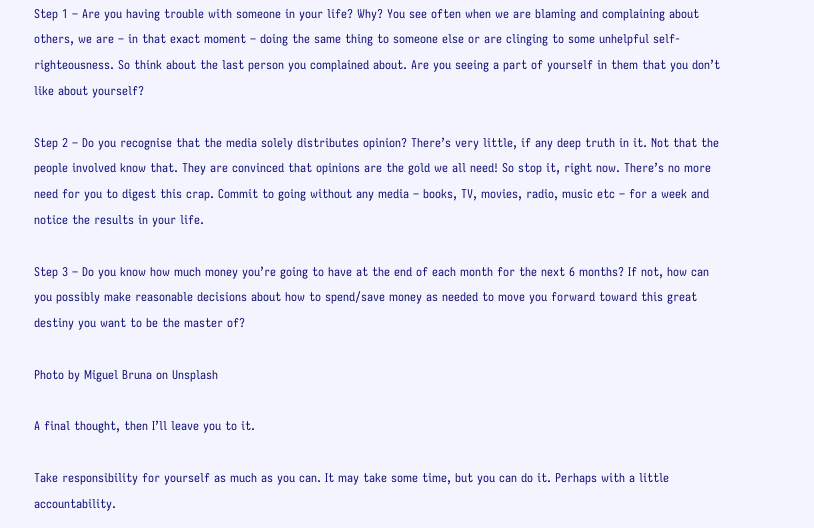Step 1 – Are you having trouble with someone in your life? Why? You see often when we are blaming and complaining about others, we are – in that exact moment – doing the same thing to someone else or are clinging to some unhelpful self-righteousness. So think about the last person you complained about. Are you seeing a part of yourself in them that you don’t like about yourself?

Step 2 – Do you recognise that the media solely distributes opinion? There’s very little, if any deep truth in it. Not that the people involved know that. They are convinced that opinions are the gold we all need! So stop it, right now. There’s no more need for you to digest this crap. Commit to going without any media – books, TV, movies, radio, music etc – for a week and notice the results in your life.

Step 3 – Do you know how much money you’re going to have at the end of each month for the next 6 months? If not, how can you possibly make reasonable decisions about how to spend/save money as needed to move you forward toward this great destiny you want to be the master of?

Photo by Miguel Bruna on Unsplash

A final thought, then I’ll leave you to it.

Take responsibility for yourself as much as you can. It may take some time, but you can do it. Perhaps with a little accountability.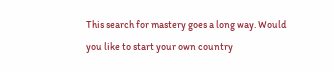This search for mastery goes a long way. Would you like to start your own country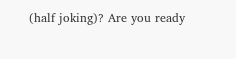(half joking)? Are you ready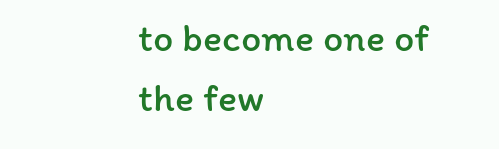to become one of the few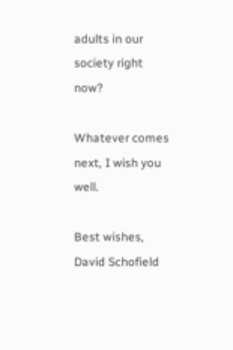adults in our society right now?

Whatever comes next, I wish you well.

Best wishes,
David Schofield